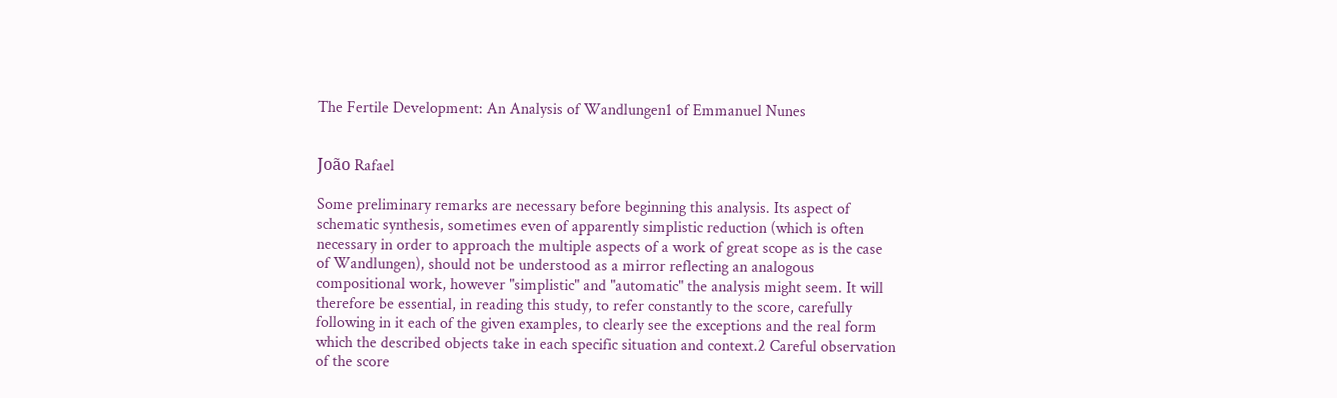The Fertile Development: An Analysis of Wandlungen1 of Emmanuel Nunes


João Rafael

Some preliminary remarks are necessary before beginning this analysis. Its aspect of schematic synthesis, sometimes even of apparently simplistic reduction (which is often necessary in order to approach the multiple aspects of a work of great scope as is the case of Wandlungen), should not be understood as a mirror reflecting an analogous compositional work, however "simplistic" and "automatic" the analysis might seem. It will therefore be essential, in reading this study, to refer constantly to the score, carefully following in it each of the given examples, to clearly see the exceptions and the real form which the described objects take in each specific situation and context.2 Careful observation of the score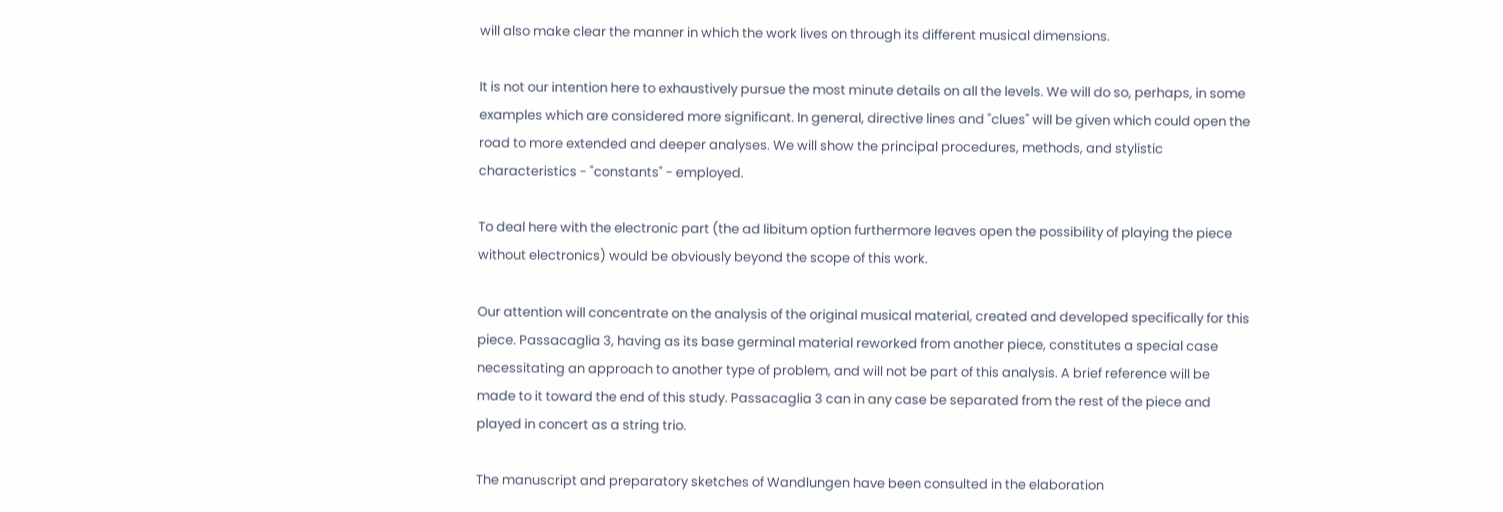will also make clear the manner in which the work lives on through its different musical dimensions.

It is not our intention here to exhaustively pursue the most minute details on all the levels. We will do so, perhaps, in some examples which are considered more significant. In general, directive lines and "clues" will be given which could open the road to more extended and deeper analyses. We will show the principal procedures, methods, and stylistic characteristics - "constants" - employed.

To deal here with the electronic part (the ad libitum option furthermore leaves open the possibility of playing the piece without electronics) would be obviously beyond the scope of this work.

Our attention will concentrate on the analysis of the original musical material, created and developed specifically for this piece. Passacaglia 3, having as its base germinal material reworked from another piece, constitutes a special case necessitating an approach to another type of problem, and will not be part of this analysis. A brief reference will be made to it toward the end of this study. Passacaglia 3 can in any case be separated from the rest of the piece and played in concert as a string trio.

The manuscript and preparatory sketches of Wandlungen have been consulted in the elaboration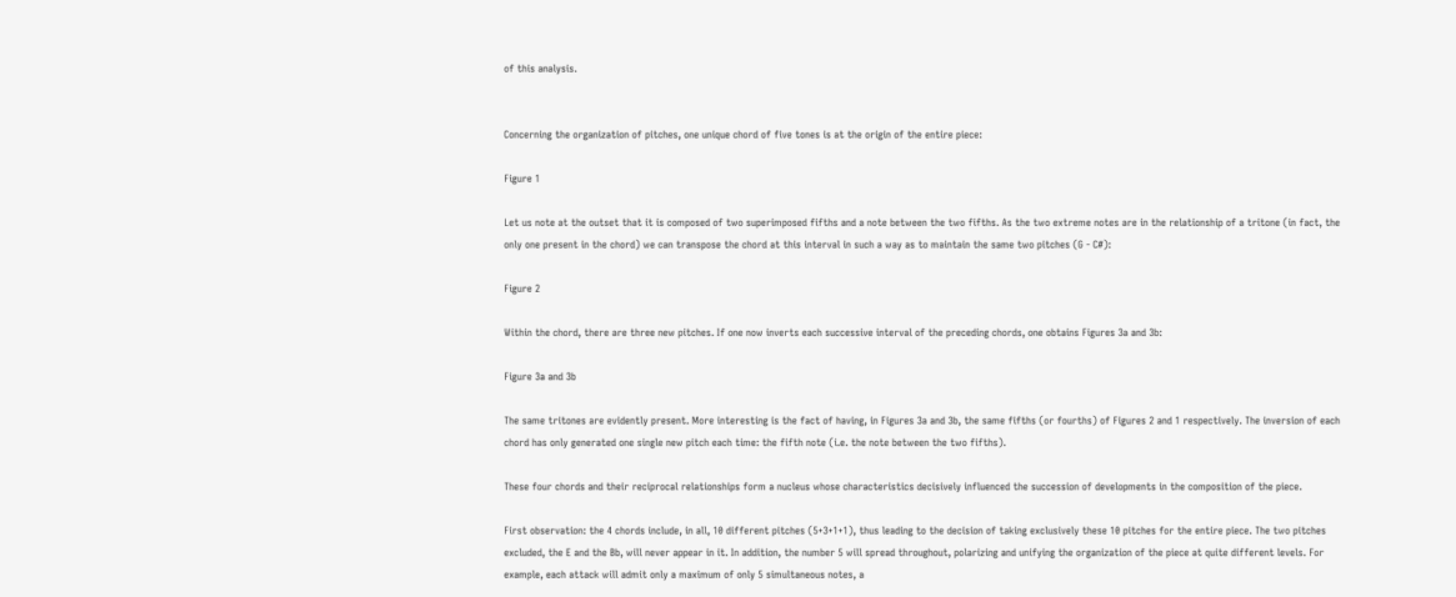of this analysis.


Concerning the organization of pitches, one unique chord of five tones is at the origin of the entire piece:

Figure 1

Let us note at the outset that it is composed of two superimposed fifths and a note between the two fifths. As the two extreme notes are in the relationship of a tritone (in fact, the only one present in the chord) we can transpose the chord at this interval in such a way as to maintain the same two pitches (G - C#):

Figure 2

Within the chord, there are three new pitches. If one now inverts each successive interval of the preceding chords, one obtains Figures 3a and 3b:

Figure 3a and 3b

The same tritones are evidently present. More interesting is the fact of having, in Figures 3a and 3b, the same fifths (or fourths) of Figures 2 and 1 respectively. The inversion of each chord has only generated one single new pitch each time: the fifth note (i.e. the note between the two fifths).

These four chords and their reciprocal relationships form a nucleus whose characteristics decisively influenced the succession of developments in the composition of the piece.

First observation: the 4 chords include, in all, 10 different pitches (5+3+1+1), thus leading to the decision of taking exclusively these 10 pitches for the entire piece. The two pitches excluded, the E and the Bb, will never appear in it. In addition, the number 5 will spread throughout, polarizing and unifying the organization of the piece at quite different levels. For example, each attack will admit only a maximum of only 5 simultaneous notes, a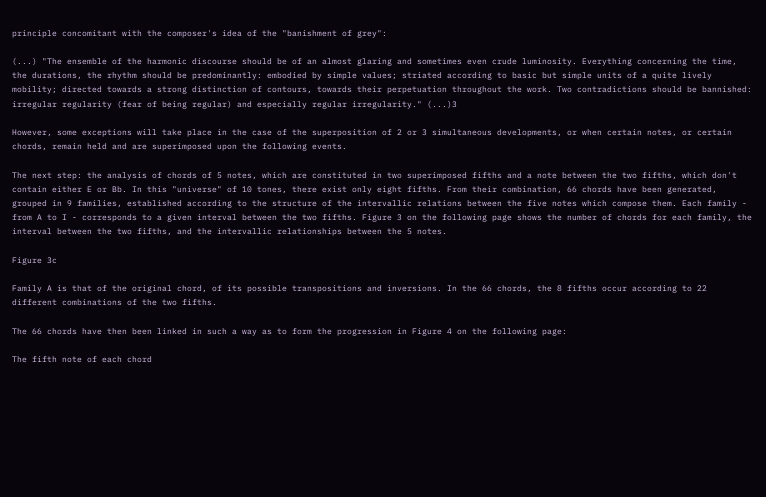principle concomitant with the composer's idea of the "banishment of grey":

(...) "The ensemble of the harmonic discourse should be of an almost glaring and sometimes even crude luminosity. Everything concerning the time, the durations, the rhythm should be predominantly: embodied by simple values; striated according to basic but simple units of a quite lively mobility; directed towards a strong distinction of contours, towards their perpetuation throughout the work. Two contradictions should be bannished: irregular regularity (fear of being regular) and especially regular irregularity." (...)3

However, some exceptions will take place in the case of the superposition of 2 or 3 simultaneous developments, or when certain notes, or certain chords, remain held and are superimposed upon the following events.

The next step: the analysis of chords of 5 notes, which are constituted in two superimposed fifths and a note between the two fifths, which don't contain either E or Bb. In this "universe" of 10 tones, there exist only eight fifths. From their combination, 66 chords have been generated, grouped in 9 families, established according to the structure of the intervallic relations between the five notes which compose them. Each family - from A to I - corresponds to a given interval between the two fifths. Figure 3 on the following page shows the number of chords for each family, the interval between the two fifths, and the intervallic relationships between the 5 notes.

Figure 3c

Family A is that of the original chord, of its possible transpositions and inversions. In the 66 chords, the 8 fifths occur according to 22 different combinations of the two fifths.

The 66 chords have then been linked in such a way as to form the progression in Figure 4 on the following page:

The fifth note of each chord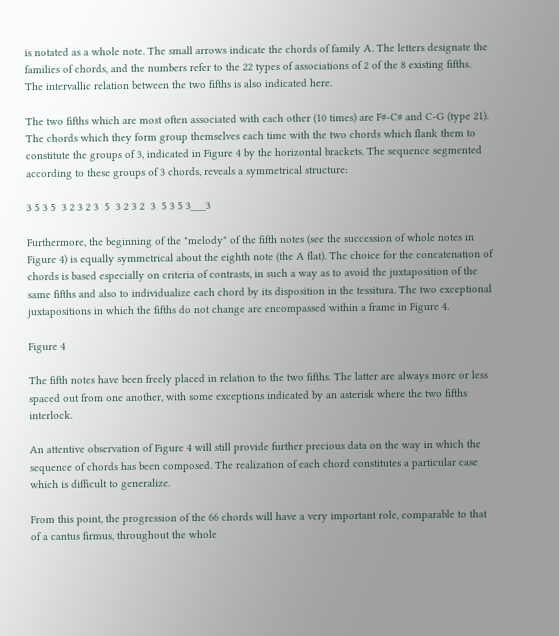is notated as a whole note. The small arrows indicate the chords of family A. The letters designate the families of chords, and the numbers refer to the 22 types of associations of 2 of the 8 existing fifths. The intervallic relation between the two fifths is also indicated here.

The two fifths which are most often associated with each other (10 times) are F#-C# and C-G (type 21). The chords which they form group themselves each time with the two chords which flank them to constitute the groups of 3, indicated in Figure 4 by the horizontal brackets. The sequence segmented according to these groups of 3 chords, reveals a symmetrical structure:

3 5 3 5  3 2 3 2 3  5  3 2 3 2  3  5 3 5 3___3

Furthermore, the beginning of the "melody" of the fifth notes (see the succession of whole notes in Figure 4) is equally symmetrical about the eighth note (the A flat). The choice for the concatenation of chords is based especially on criteria of contrasts, in such a way as to avoid the juxtaposition of the same fifths and also to individualize each chord by its disposition in the tessitura. The two exceptional juxtapositions in which the fifths do not change are encompassed within a frame in Figure 4.

Figure 4

The fifth notes have been freely placed in relation to the two fifths. The latter are always more or less spaced out from one another, with some exceptions indicated by an asterisk where the two fifths interlock.

An attentive observation of Figure 4 will still provide further precious data on the way in which the sequence of chords has been composed. The realization of each chord constitutes a particular case which is difficult to generalize.

From this point, the progression of the 66 chords will have a very important role, comparable to that of a cantus firmus, throughout the whole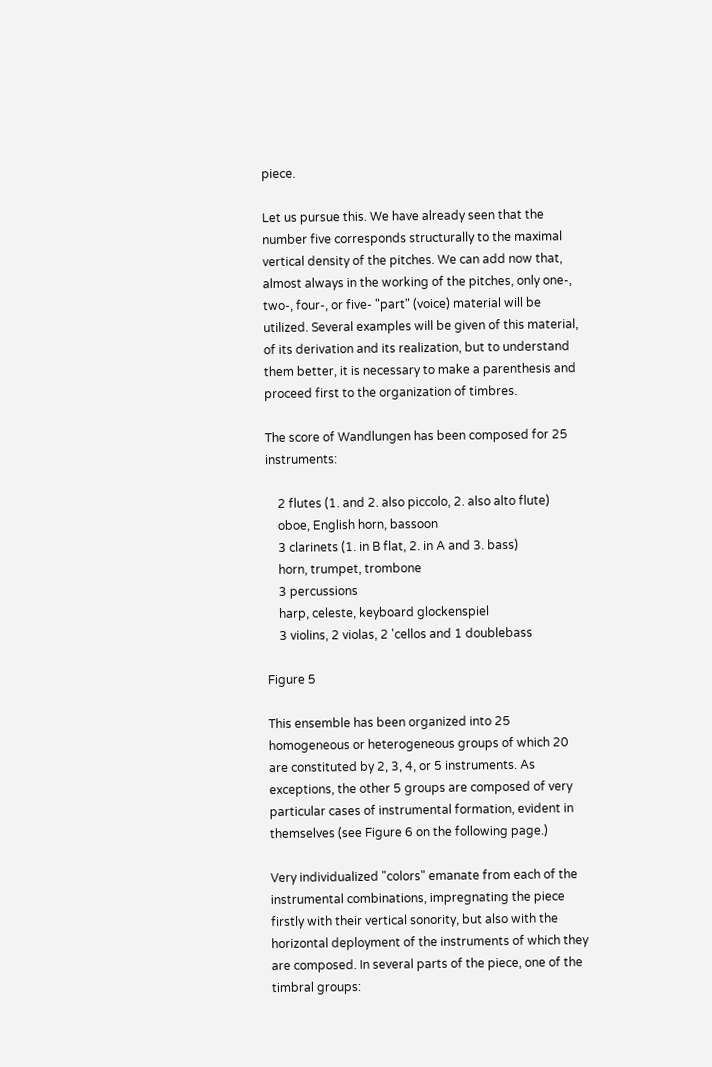piece.

Let us pursue this. We have already seen that the number five corresponds structurally to the maximal vertical density of the pitches. We can add now that, almost always in the working of the pitches, only one-, two-, four-, or five- "part" (voice) material will be utilized. Several examples will be given of this material, of its derivation and its realization, but to understand them better, it is necessary to make a parenthesis and proceed first to the organization of timbres.

The score of Wandlungen has been composed for 25 instruments:

    2 flutes (1. and 2. also piccolo, 2. also alto flute)
    oboe, English horn, bassoon
    3 clarinets (1. in B flat, 2. in A and 3. bass)
    horn, trumpet, trombone
    3 percussions
    harp, celeste, keyboard glockenspiel
    3 violins, 2 violas, 2 'cellos and 1 doublebass

Figure 5

This ensemble has been organized into 25 homogeneous or heterogeneous groups of which 20 are constituted by 2, 3, 4, or 5 instruments. As exceptions, the other 5 groups are composed of very particular cases of instrumental formation, evident in themselves (see Figure 6 on the following page.)

Very individualized "colors" emanate from each of the instrumental combinations, impregnating the piece firstly with their vertical sonority, but also with the horizontal deployment of the instruments of which they are composed. In several parts of the piece, one of the timbral groups: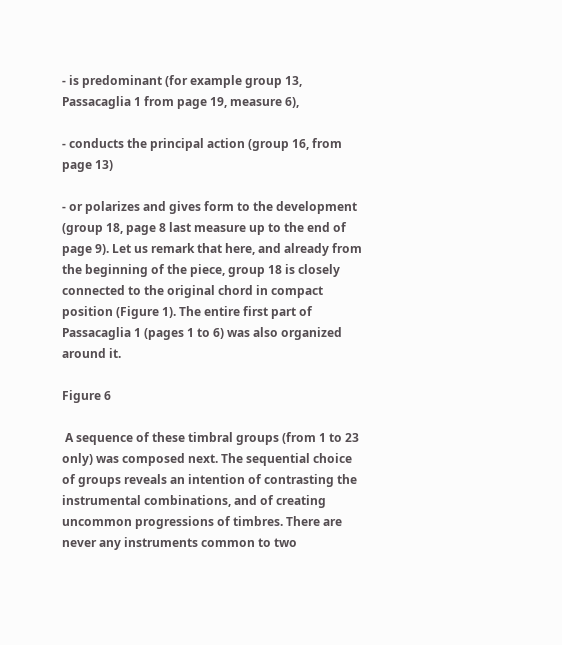- is predominant (for example group 13, Passacaglia 1 from page 19, measure 6),

- conducts the principal action (group 16, from page 13)

- or polarizes and gives form to the development (group 18, page 8 last measure up to the end of page 9). Let us remark that here, and already from the beginning of the piece, group 18 is closely connected to the original chord in compact position (Figure 1). The entire first part of Passacaglia 1 (pages 1 to 6) was also organized around it.

Figure 6

 A sequence of these timbral groups (from 1 to 23 only) was composed next. The sequential choice of groups reveals an intention of contrasting the instrumental combinations, and of creating uncommon progressions of timbres. There are never any instruments common to two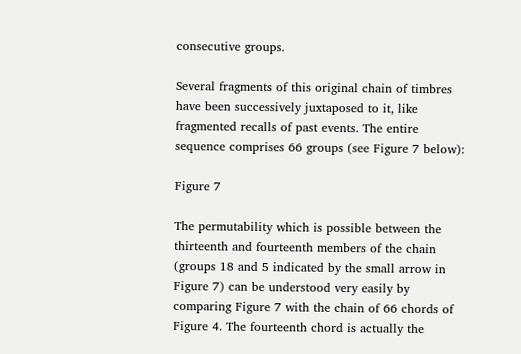consecutive groups.

Several fragments of this original chain of timbres have been successively juxtaposed to it, like fragmented recalls of past events. The entire sequence comprises 66 groups (see Figure 7 below):

Figure 7

The permutability which is possible between the thirteenth and fourteenth members of the chain (groups 18 and 5 indicated by the small arrow in Figure 7) can be understood very easily by comparing Figure 7 with the chain of 66 chords of Figure 4. The fourteenth chord is actually the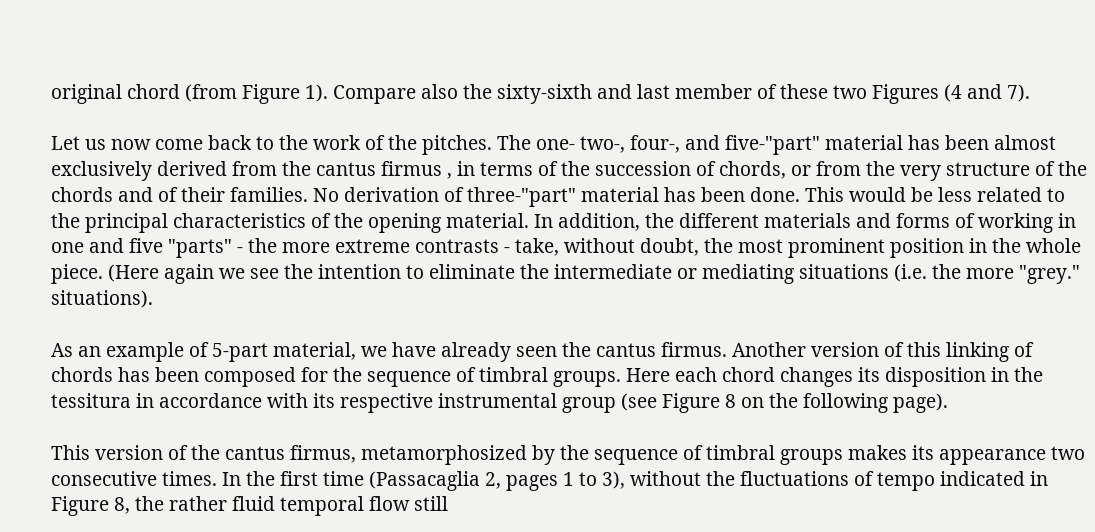original chord (from Figure 1). Compare also the sixty-sixth and last member of these two Figures (4 and 7).

Let us now come back to the work of the pitches. The one- two-, four-, and five-"part" material has been almost exclusively derived from the cantus firmus , in terms of the succession of chords, or from the very structure of the chords and of their families. No derivation of three-"part" material has been done. This would be less related to the principal characteristics of the opening material. In addition, the different materials and forms of working in one and five "parts" - the more extreme contrasts - take, without doubt, the most prominent position in the whole piece. (Here again we see the intention to eliminate the intermediate or mediating situations (i.e. the more "grey." situations).

As an example of 5-part material, we have already seen the cantus firmus. Another version of this linking of chords has been composed for the sequence of timbral groups. Here each chord changes its disposition in the tessitura in accordance with its respective instrumental group (see Figure 8 on the following page).

This version of the cantus firmus, metamorphosized by the sequence of timbral groups makes its appearance two consecutive times. In the first time (Passacaglia 2, pages 1 to 3), without the fluctuations of tempo indicated in Figure 8, the rather fluid temporal flow still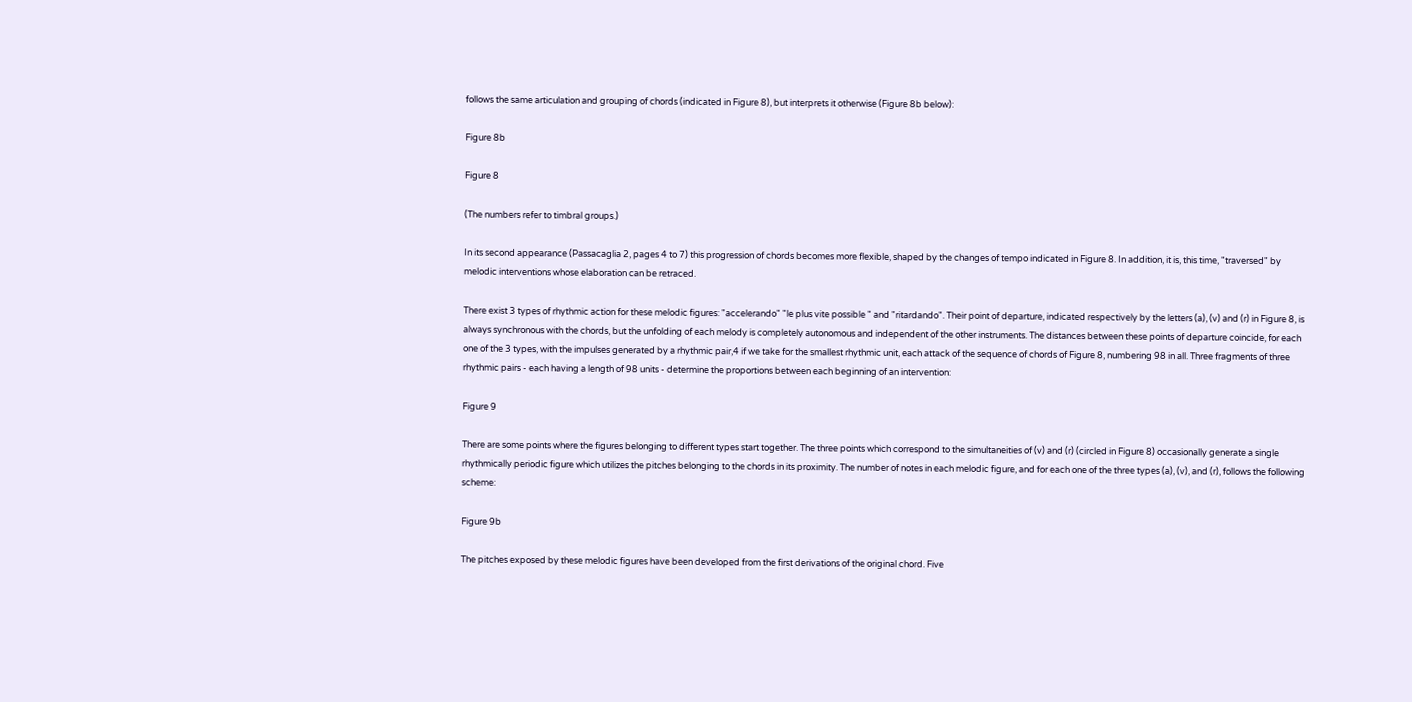follows the same articulation and grouping of chords (indicated in Figure 8), but interprets it otherwise (Figure 8b below):

Figure 8b

Figure 8

(The numbers refer to timbral groups.)

In its second appearance (Passacaglia 2, pages 4 to 7) this progression of chords becomes more flexible, shaped by the changes of tempo indicated in Figure 8. In addition, it is, this time, "traversed" by melodic interventions whose elaboration can be retraced.

There exist 3 types of rhythmic action for these melodic figures: "accelerando" "le plus vite possible " and "ritardando". Their point of departure, indicated respectively by the letters (a), (v) and (r) in Figure 8, is always synchronous with the chords, but the unfolding of each melody is completely autonomous and independent of the other instruments. The distances between these points of departure coincide, for each one of the 3 types, with the impulses generated by a rhythmic pair,4 if we take for the smallest rhythmic unit, each attack of the sequence of chords of Figure 8, numbering 98 in all. Three fragments of three rhythmic pairs - each having a length of 98 units - determine the proportions between each beginning of an intervention:

Figure 9

There are some points where the figures belonging to different types start together. The three points which correspond to the simultaneities of (v) and (r) (circled in Figure 8) occasionally generate a single rhythmically periodic figure which utilizes the pitches belonging to the chords in its proximity. The number of notes in each melodic figure, and for each one of the three types (a), (v), and (r), follows the following scheme:

Figure 9b

The pitches exposed by these melodic figures have been developed from the first derivations of the original chord. Five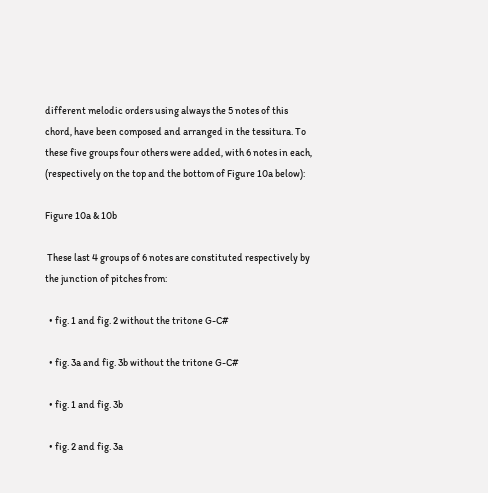different melodic orders using always the 5 notes of this chord, have been composed and arranged in the tessitura. To these five groups four others were added, with 6 notes in each, (respectively on the top and the bottom of Figure 10a below):

Figure 10a & 10b

 These last 4 groups of 6 notes are constituted respectively by the junction of pitches from:

  • fig. 1 and fig. 2 without the tritone G-C#

  • fig. 3a and fig. 3b without the tritone G-C#

  • fig. 1 and fig. 3b

  • fig. 2 and fig. 3a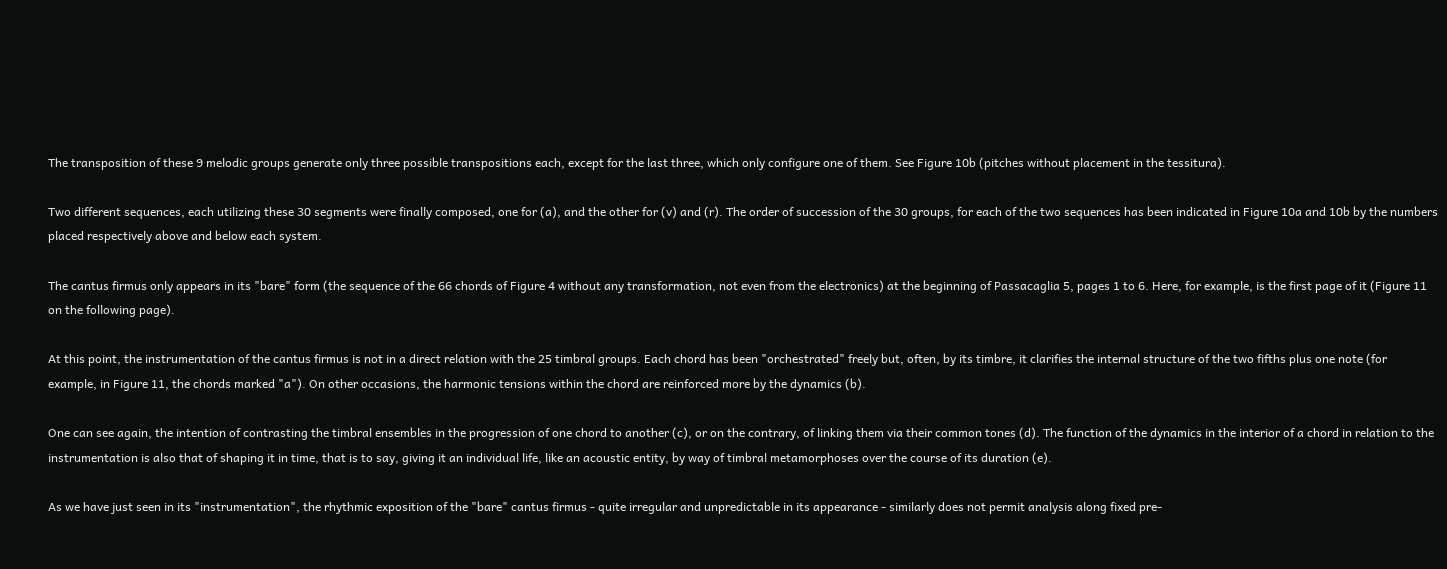The transposition of these 9 melodic groups generate only three possible transpositions each, except for the last three, which only configure one of them. See Figure 10b (pitches without placement in the tessitura).

Two different sequences, each utilizing these 30 segments were finally composed, one for (a), and the other for (v) and (r). The order of succession of the 30 groups, for each of the two sequences has been indicated in Figure 10a and 10b by the numbers placed respectively above and below each system.

The cantus firmus only appears in its "bare" form (the sequence of the 66 chords of Figure 4 without any transformation, not even from the electronics) at the beginning of Passacaglia 5, pages 1 to 6. Here, for example, is the first page of it (Figure 11 on the following page).

At this point, the instrumentation of the cantus firmus is not in a direct relation with the 25 timbral groups. Each chord has been "orchestrated" freely but, often, by its timbre, it clarifies the internal structure of the two fifths plus one note (for example, in Figure 11, the chords marked "a"). On other occasions, the harmonic tensions within the chord are reinforced more by the dynamics (b).

One can see again, the intention of contrasting the timbral ensembles in the progression of one chord to another (c), or on the contrary, of linking them via their common tones (d). The function of the dynamics in the interior of a chord in relation to the instrumentation is also that of shaping it in time, that is to say, giving it an individual life, like an acoustic entity, by way of timbral metamorphoses over the course of its duration (e).

As we have just seen in its "instrumentation", the rhythmic exposition of the "bare" cantus firmus - quite irregular and unpredictable in its appearance - similarly does not permit analysis along fixed pre-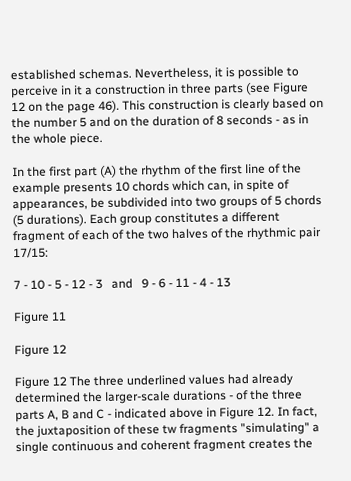established schemas. Nevertheless, it is possible to perceive in it a construction in three parts (see Figure 12 on the page 46). This construction is clearly based on the number 5 and on the duration of 8 seconds - as in the whole piece.

In the first part (A) the rhythm of the first line of the example presents 10 chords which can, in spite of appearances, be subdivided into two groups of 5 chords (5 durations). Each group constitutes a different fragment of each of the two halves of the rhythmic pair 17/15:

7 - 10 - 5 - 12 - 3   and   9 - 6 - 11 - 4 - 13

Figure 11

Figure 12

Figure 12 The three underlined values had already determined the larger-scale durations - of the three parts A, B and C - indicated above in Figure 12. In fact, the juxtaposition of these tw fragments "simulating" a single continuous and coherent fragment creates the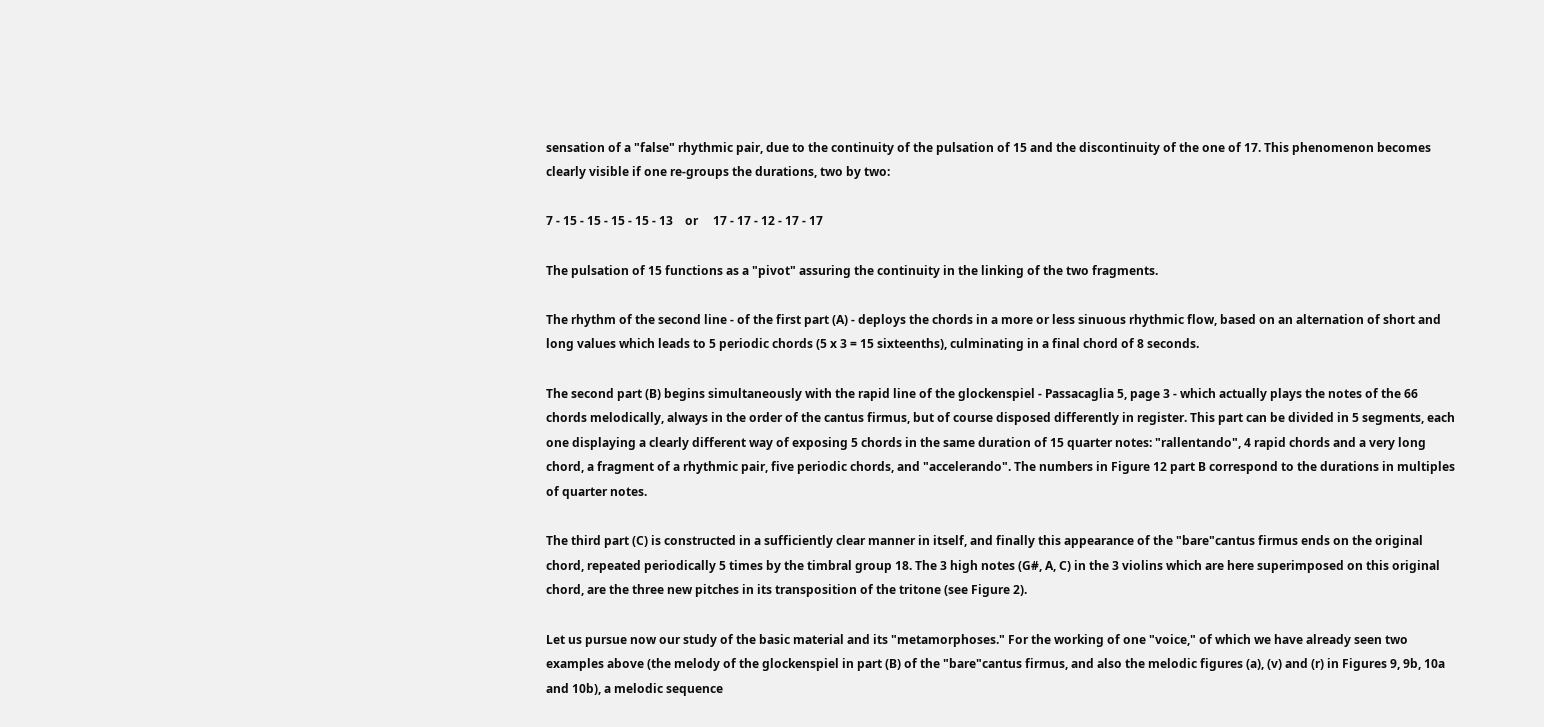sensation of a "false" rhythmic pair, due to the continuity of the pulsation of 15 and the discontinuity of the one of 17. This phenomenon becomes clearly visible if one re-groups the durations, two by two:

7 - 15 - 15 - 15 - 15 - 13    or     17 - 17 - 12 - 17 - 17

The pulsation of 15 functions as a "pivot" assuring the continuity in the linking of the two fragments.

The rhythm of the second line - of the first part (A) - deploys the chords in a more or less sinuous rhythmic flow, based on an alternation of short and long values which leads to 5 periodic chords (5 x 3 = 15 sixteenths), culminating in a final chord of 8 seconds.

The second part (B) begins simultaneously with the rapid line of the glockenspiel - Passacaglia 5, page 3 - which actually plays the notes of the 66 chords melodically, always in the order of the cantus firmus, but of course disposed differently in register. This part can be divided in 5 segments, each one displaying a clearly different way of exposing 5 chords in the same duration of 15 quarter notes: "rallentando", 4 rapid chords and a very long chord, a fragment of a rhythmic pair, five periodic chords, and "accelerando". The numbers in Figure 12 part B correspond to the durations in multiples of quarter notes.

The third part (C) is constructed in a sufficiently clear manner in itself, and finally this appearance of the "bare"cantus firmus ends on the original chord, repeated periodically 5 times by the timbral group 18. The 3 high notes (G#, A, C) in the 3 violins which are here superimposed on this original chord, are the three new pitches in its transposition of the tritone (see Figure 2).

Let us pursue now our study of the basic material and its "metamorphoses." For the working of one "voice," of which we have already seen two examples above (the melody of the glockenspiel in part (B) of the "bare"cantus firmus, and also the melodic figures (a), (v) and (r) in Figures 9, 9b, 10a and 10b), a melodic sequence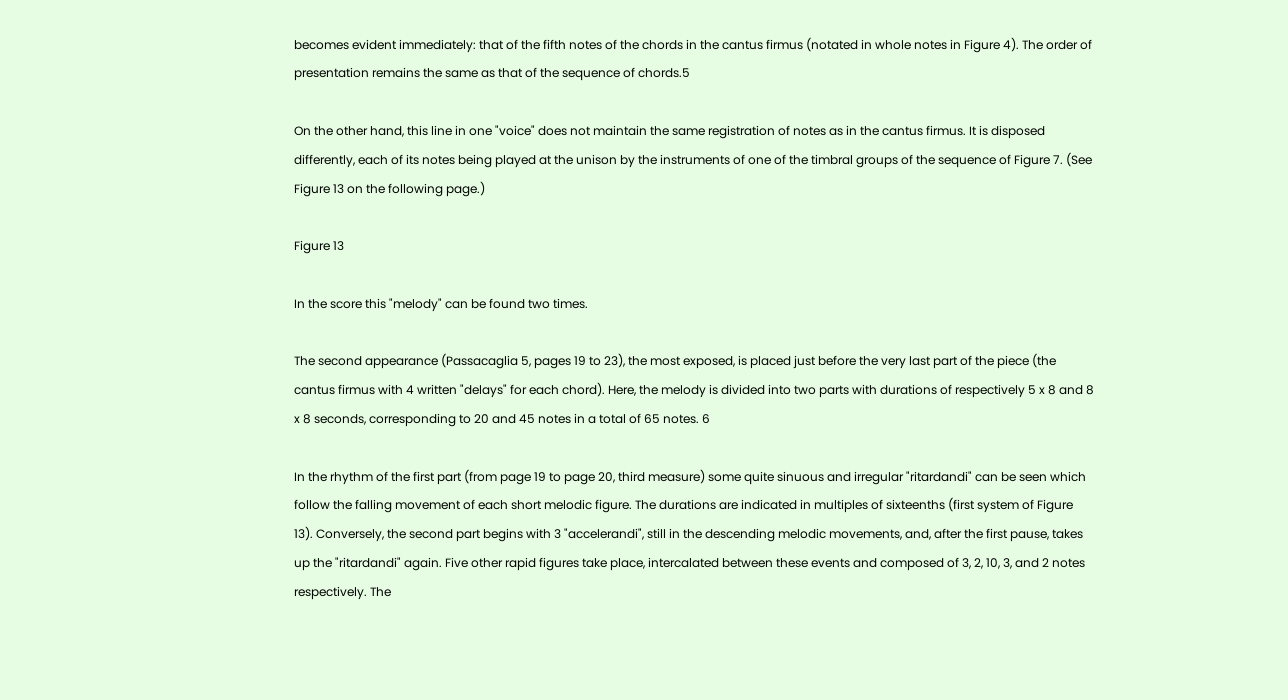becomes evident immediately: that of the fifth notes of the chords in the cantus firmus (notated in whole notes in Figure 4). The order of presentation remains the same as that of the sequence of chords.5

On the other hand, this line in one "voice" does not maintain the same registration of notes as in the cantus firmus. It is disposed differently, each of its notes being played at the unison by the instruments of one of the timbral groups of the sequence of Figure 7. (See Figure 13 on the following page.)

Figure 13

In the score this "melody" can be found two times.

The second appearance (Passacaglia 5, pages 19 to 23), the most exposed, is placed just before the very last part of the piece (the cantus firmus with 4 written "delays" for each chord). Here, the melody is divided into two parts with durations of respectively 5 x 8 and 8 x 8 seconds, corresponding to 20 and 45 notes in a total of 65 notes. 6

In the rhythm of the first part (from page 19 to page 20, third measure) some quite sinuous and irregular "ritardandi" can be seen which follow the falling movement of each short melodic figure. The durations are indicated in multiples of sixteenths (first system of Figure 13). Conversely, the second part begins with 3 "accelerandi", still in the descending melodic movements, and, after the first pause, takes up the "ritardandi" again. Five other rapid figures take place, intercalated between these events and composed of 3, 2, 10, 3, and 2 notes respectively. The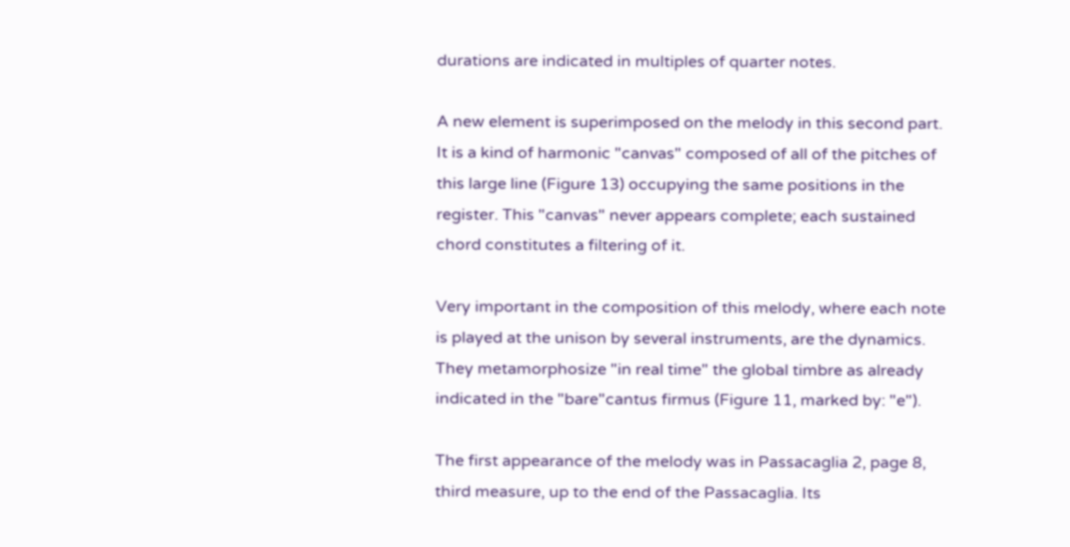durations are indicated in multiples of quarter notes.

A new element is superimposed on the melody in this second part. It is a kind of harmonic "canvas" composed of all of the pitches of this large line (Figure 13) occupying the same positions in the register. This "canvas" never appears complete; each sustained chord constitutes a filtering of it.

Very important in the composition of this melody, where each note is played at the unison by several instruments, are the dynamics. They metamorphosize "in real time" the global timbre as already indicated in the "bare"cantus firmus (Figure 11, marked by: "e").

The first appearance of the melody was in Passacaglia 2, page 8, third measure, up to the end of the Passacaglia. Its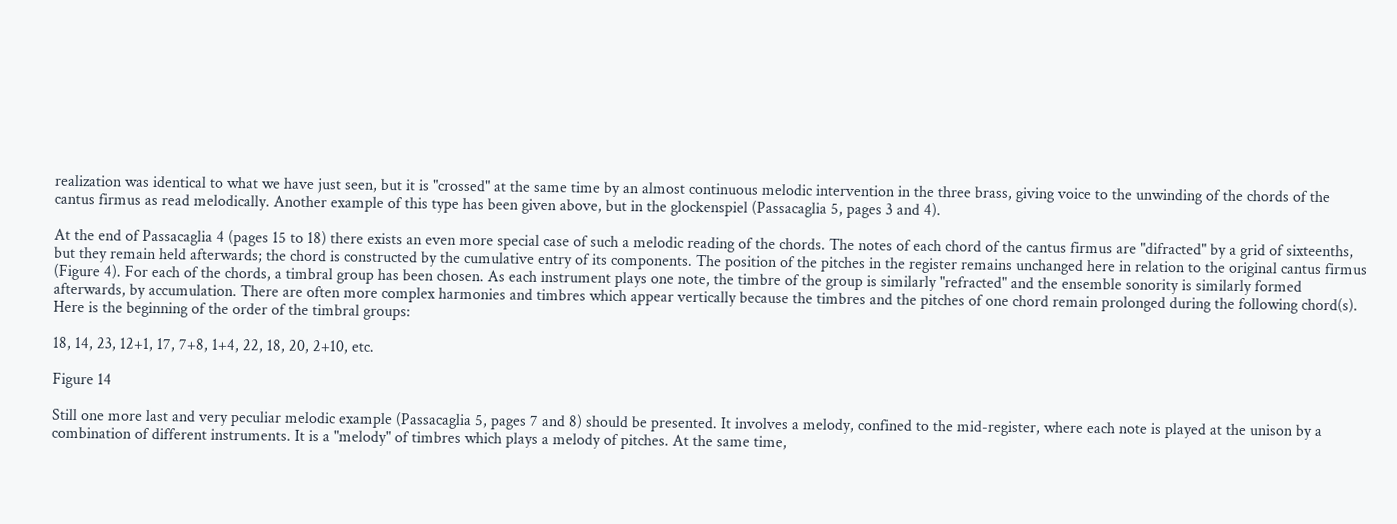realization was identical to what we have just seen, but it is "crossed" at the same time by an almost continuous melodic intervention in the three brass, giving voice to the unwinding of the chords of the cantus firmus as read melodically. Another example of this type has been given above, but in the glockenspiel (Passacaglia 5, pages 3 and 4).

At the end of Passacaglia 4 (pages 15 to 18) there exists an even more special case of such a melodic reading of the chords. The notes of each chord of the cantus firmus are "difracted" by a grid of sixteenths, but they remain held afterwards; the chord is constructed by the cumulative entry of its components. The position of the pitches in the register remains unchanged here in relation to the original cantus firmus (Figure 4). For each of the chords, a timbral group has been chosen. As each instrument plays one note, the timbre of the group is similarly "refracted" and the ensemble sonority is similarly formed afterwards, by accumulation. There are often more complex harmonies and timbres which appear vertically because the timbres and the pitches of one chord remain prolonged during the following chord(s). Here is the beginning of the order of the timbral groups:

18, 14, 23, 12+1, 17, 7+8, 1+4, 22, 18, 20, 2+10, etc.

Figure 14

Still one more last and very peculiar melodic example (Passacaglia 5, pages 7 and 8) should be presented. It involves a melody, confined to the mid-register, where each note is played at the unison by a combination of different instruments. It is a "melody" of timbres which plays a melody of pitches. At the same time,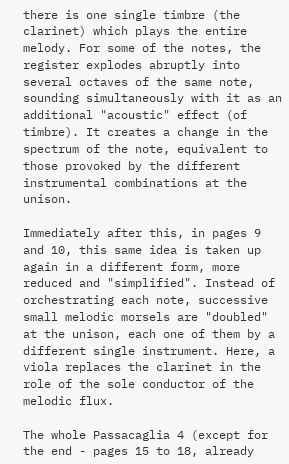there is one single timbre (the clarinet) which plays the entire melody. For some of the notes, the register explodes abruptly into several octaves of the same note, sounding simultaneously with it as an additional "acoustic" effect (of timbre). It creates a change in the spectrum of the note, equivalent to those provoked by the different instrumental combinations at the unison.

Immediately after this, in pages 9 and 10, this same idea is taken up again in a different form, more reduced and "simplified". Instead of orchestrating each note, successive small melodic morsels are "doubled" at the unison, each one of them by a different single instrument. Here, a viola replaces the clarinet in the role of the sole conductor of the melodic flux.

The whole Passacaglia 4 (except for the end - pages 15 to 18, already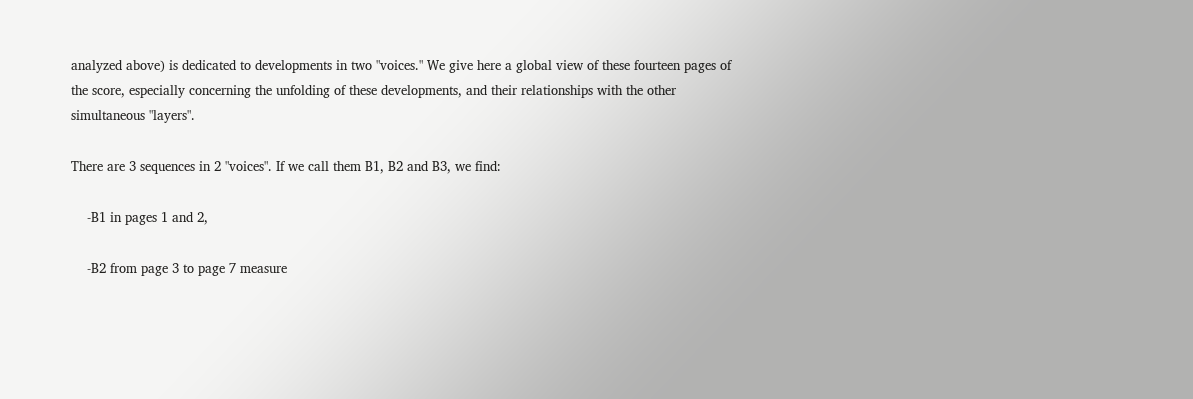analyzed above) is dedicated to developments in two "voices." We give here a global view of these fourteen pages of the score, especially concerning the unfolding of these developments, and their relationships with the other simultaneous "layers".

There are 3 sequences in 2 "voices". If we call them B1, B2 and B3, we find:

    -B1 in pages 1 and 2,

    -B2 from page 3 to page 7 measure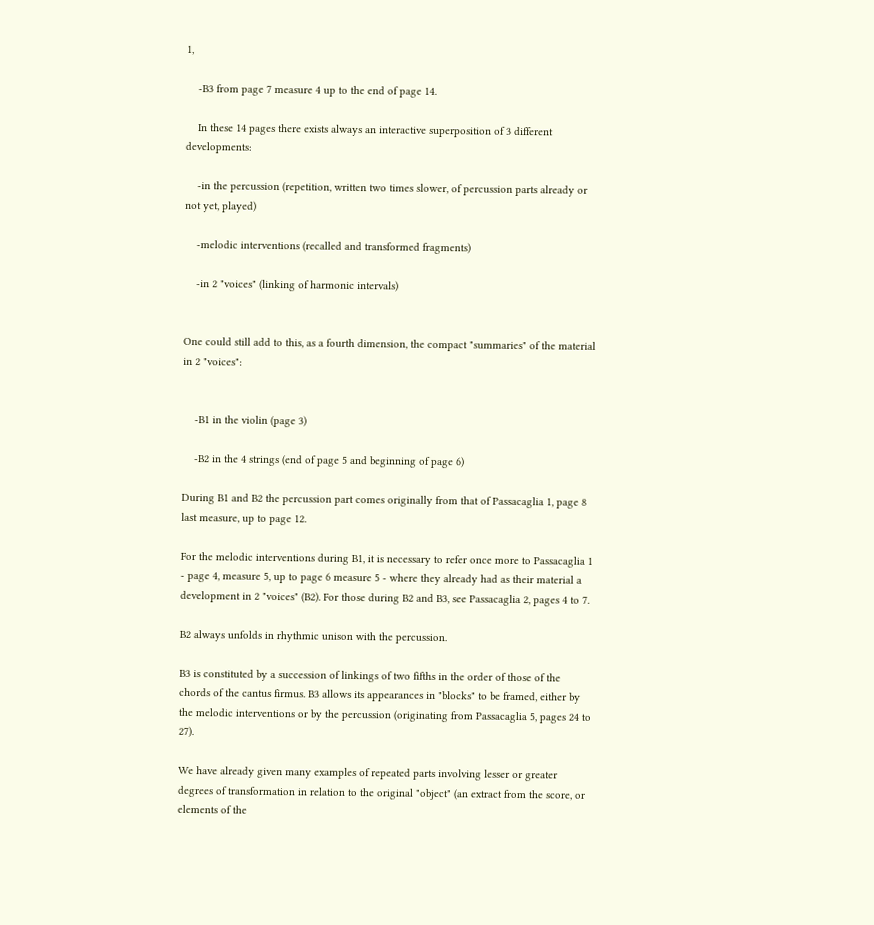1,

    -B3 from page 7 measure 4 up to the end of page 14.

    In these 14 pages there exists always an interactive superposition of 3 different developments:

    -in the percussion (repetition, written two times slower, of percussion parts already or not yet, played)

    -melodic interventions (recalled and transformed fragments)

    -in 2 "voices" (linking of harmonic intervals)


One could still add to this, as a fourth dimension, the compact "summaries" of the material in 2 "voices":


    -B1 in the violin (page 3)

    -B2 in the 4 strings (end of page 5 and beginning of page 6)

During B1 and B2 the percussion part comes originally from that of Passacaglia 1, page 8 last measure, up to page 12.

For the melodic interventions during B1, it is necessary to refer once more to Passacaglia 1 - page 4, measure 5, up to page 6 measure 5 - where they already had as their material a development in 2 "voices" (B2). For those during B2 and B3, see Passacaglia 2, pages 4 to 7.

B2 always unfolds in rhythmic unison with the percussion.

B3 is constituted by a succession of linkings of two fifths in the order of those of the chords of the cantus firmus. B3 allows its appearances in "blocks" to be framed, either by the melodic interventions or by the percussion (originating from Passacaglia 5, pages 24 to 27).

We have already given many examples of repeated parts involving lesser or greater degrees of transformation in relation to the original "object" (an extract from the score, or elements of the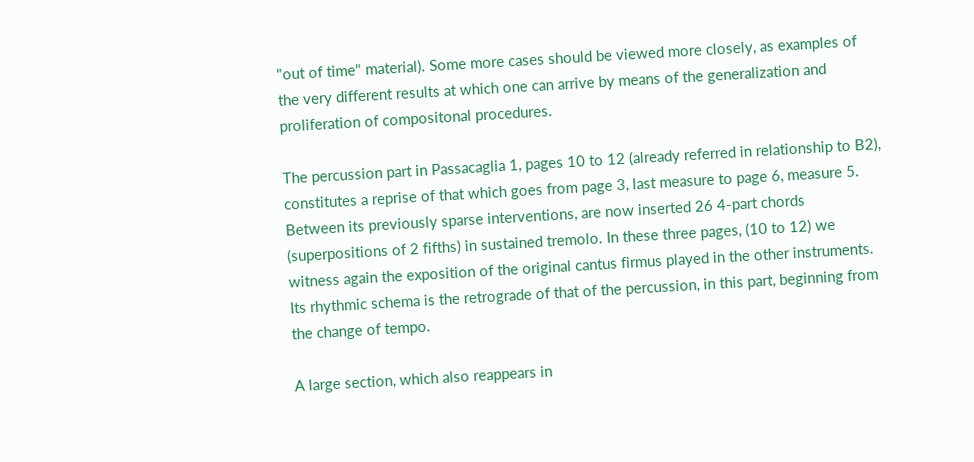"out of time" material). Some more cases should be viewed more closely, as examples of the very different results at which one can arrive by means of the generalization and proliferation of compositonal procedures.

The percussion part in Passacaglia 1, pages 10 to 12 (already referred in relationship to B2), constitutes a reprise of that which goes from page 3, last measure to page 6, measure 5. Between its previously sparse interventions, are now inserted 26 4-part chords (superpositions of 2 fifths) in sustained tremolo. In these three pages, (10 to 12) we witness again the exposition of the original cantus firmus played in the other instruments. Its rhythmic schema is the retrograde of that of the percussion, in this part, beginning from the change of tempo.

A large section, which also reappears in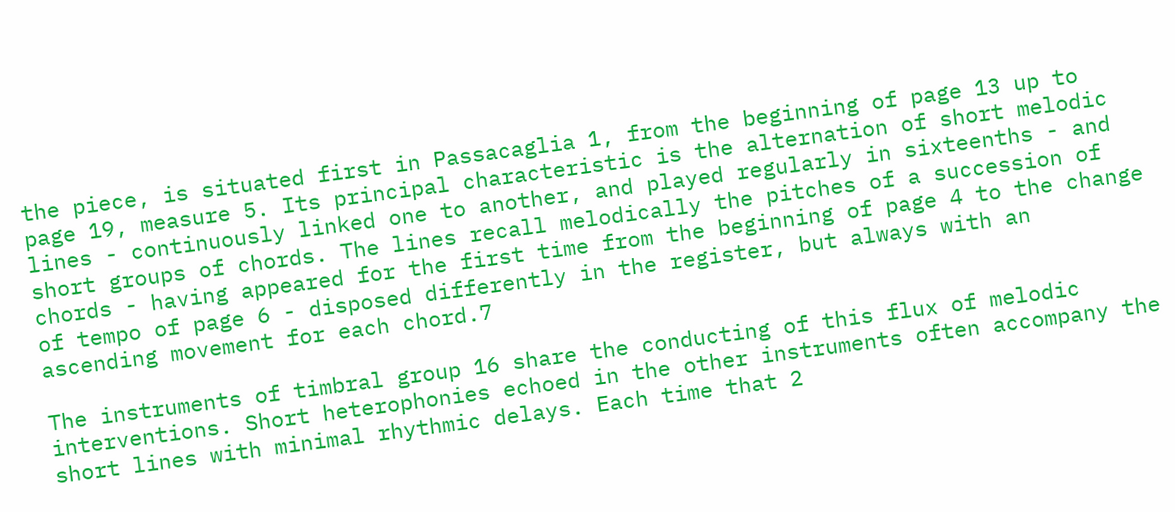the piece, is situated first in Passacaglia 1, from the beginning of page 13 up to page 19, measure 5. Its principal characteristic is the alternation of short melodic lines - continuously linked one to another, and played regularly in sixteenths - and short groups of chords. The lines recall melodically the pitches of a succession of chords - having appeared for the first time from the beginning of page 4 to the change of tempo of page 6 - disposed differently in the register, but always with an ascending movement for each chord.7

The instruments of timbral group 16 share the conducting of this flux of melodic interventions. Short heterophonies echoed in the other instruments often accompany the short lines with minimal rhythmic delays. Each time that 2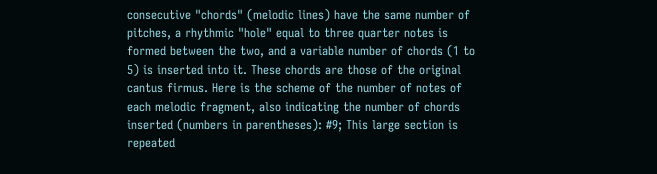consecutive "chords" (melodic lines) have the same number of pitches, a rhythmic "hole" equal to three quarter notes is formed between the two, and a variable number of chords (1 to 5) is inserted into it. These chords are those of the original cantus firmus. Here is the scheme of the number of notes of each melodic fragment, also indicating the number of chords inserted (numbers in parentheses): #9; This large section is repeated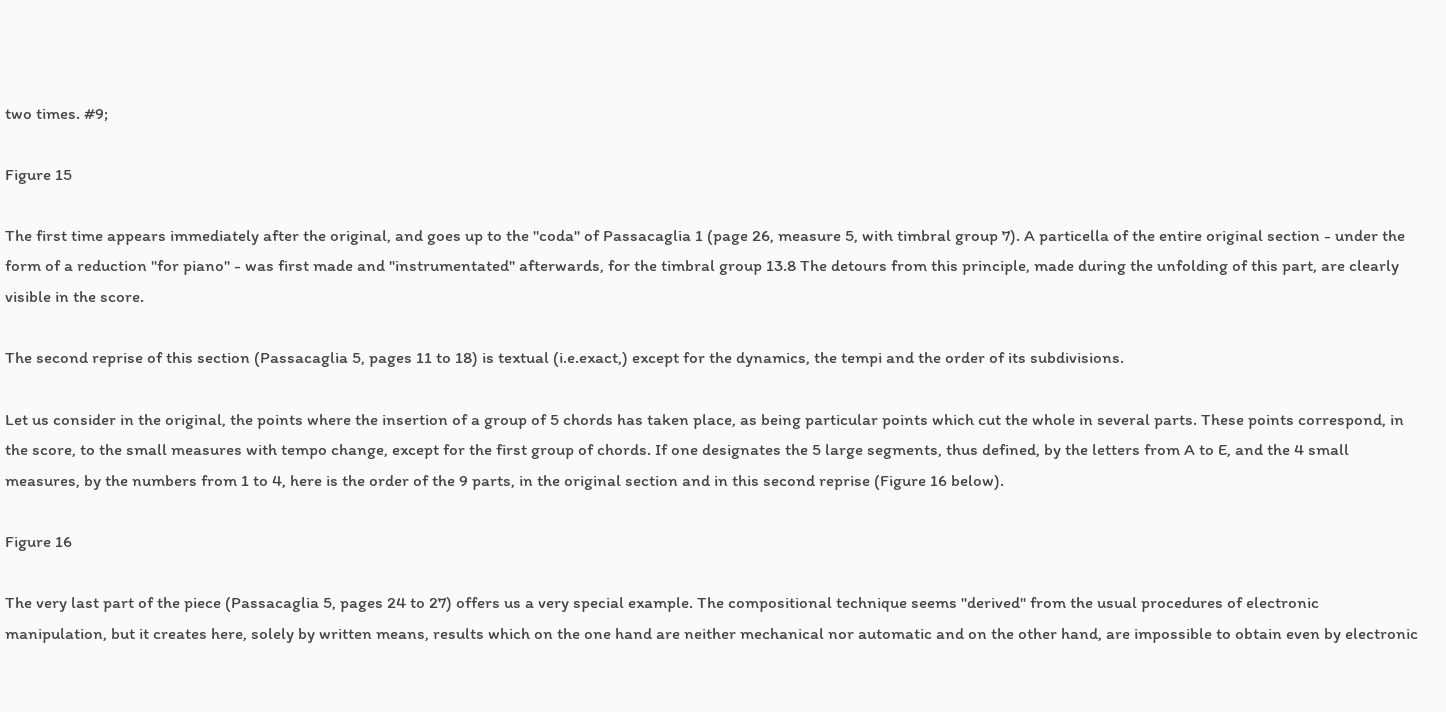two times. #9;

Figure 15

The first time appears immediately after the original, and goes up to the "coda" of Passacaglia 1 (page 26, measure 5, with timbral group 7). A particella of the entire original section - under the form of a reduction "for piano" - was first made and "instrumentated" afterwards, for the timbral group 13.8 The detours from this principle, made during the unfolding of this part, are clearly visible in the score.

The second reprise of this section (Passacaglia 5, pages 11 to 18) is textual (i.e.exact,) except for the dynamics, the tempi and the order of its subdivisions.

Let us consider in the original, the points where the insertion of a group of 5 chords has taken place, as being particular points which cut the whole in several parts. These points correspond, in the score, to the small measures with tempo change, except for the first group of chords. If one designates the 5 large segments, thus defined, by the letters from A to E, and the 4 small measures, by the numbers from 1 to 4, here is the order of the 9 parts, in the original section and in this second reprise (Figure 16 below).

Figure 16

The very last part of the piece (Passacaglia 5, pages 24 to 27) offers us a very special example. The compositional technique seems "derived" from the usual procedures of electronic manipulation, but it creates here, solely by written means, results which on the one hand are neither mechanical nor automatic and on the other hand, are impossible to obtain even by electronic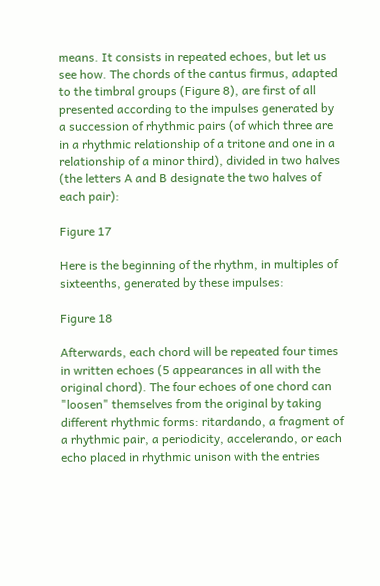means. It consists in repeated echoes, but let us see how. The chords of the cantus firmus, adapted to the timbral groups (Figure 8), are first of all presented according to the impulses generated by a succession of rhythmic pairs (of which three are in a rhythmic relationship of a tritone and one in a relationship of a minor third), divided in two halves (the letters A and B designate the two halves of each pair):

Figure 17

Here is the beginning of the rhythm, in multiples of sixteenths, generated by these impulses:

Figure 18

Afterwards, each chord will be repeated four times in written echoes (5 appearances in all with the original chord). The four echoes of one chord can "loosen" themselves from the original by taking different rhythmic forms: ritardando, a fragment of a rhythmic pair, a periodicity, accelerando, or each echo placed in rhythmic unison with the entries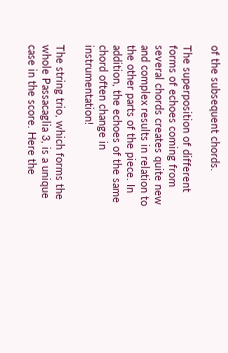of the subsequent chords.

The superposition of different forms of echoes coming from several chords creates quite new and complex results in relation to the other parts of the piece. In addition, the echoes of the same chord often change in instrumentation!

The string trio, which forms the whole Passacaglia 3, is a unique case in the score. Here the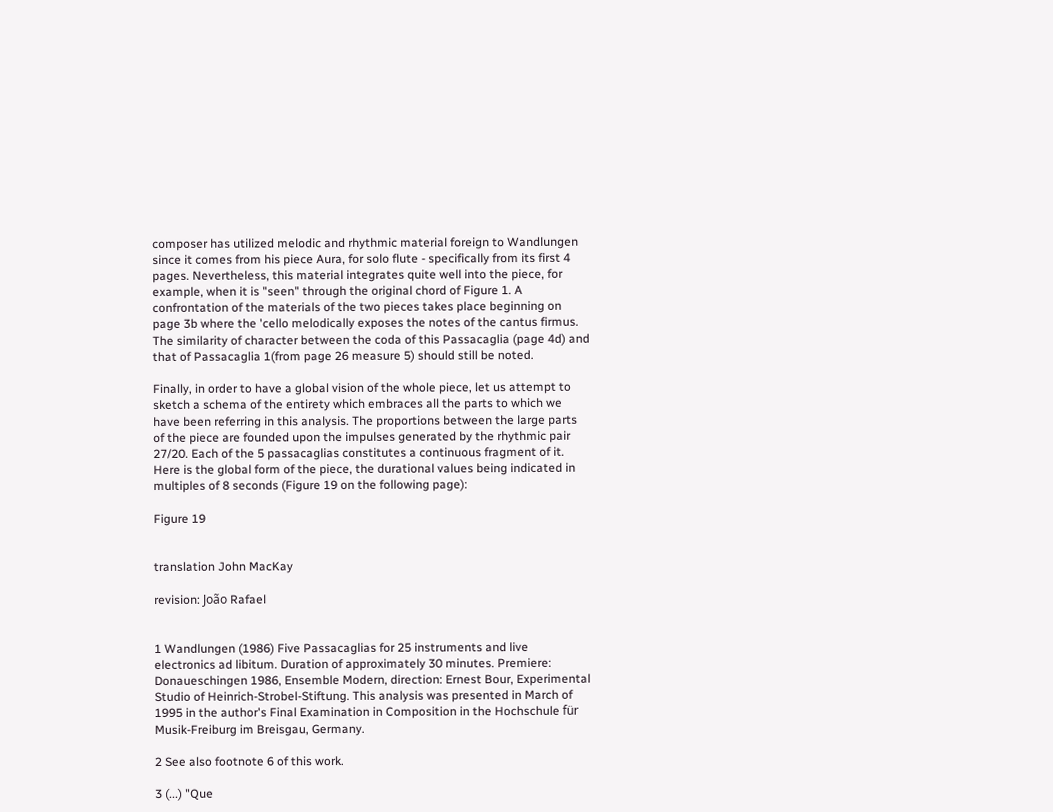composer has utilized melodic and rhythmic material foreign to Wandlungen since it comes from his piece Aura, for solo flute - specifically from its first 4 pages. Nevertheless, this material integrates quite well into the piece, for example, when it is "seen" through the original chord of Figure 1. A confrontation of the materials of the two pieces takes place beginning on page 3b where the 'cello melodically exposes the notes of the cantus firmus. The similarity of character between the coda of this Passacaglia (page 4d) and that of Passacaglia 1(from page 26 measure 5) should still be noted.

Finally, in order to have a global vision of the whole piece, let us attempt to sketch a schema of the entirety which embraces all the parts to which we have been referring in this analysis. The proportions between the large parts of the piece are founded upon the impulses generated by the rhythmic pair 27/20. Each of the 5 passacaglias constitutes a continuous fragment of it. Here is the global form of the piece, the durational values being indicated in multiples of 8 seconds (Figure 19 on the following page):

Figure 19


translation John MacKay

revision: João Rafael


1 Wandlungen (1986) Five Passacaglias for 25 instruments and live electronics ad libitum. Duration of approximately 30 minutes. Premiere: Donaueschingen 1986, Ensemble Modern, direction: Ernest Bour, Experimental Studio of Heinrich-Strobel-Stiftung. This analysis was presented in March of 1995 in the author's Final Examination in Composition in the Hochschule für Musik-Freiburg im Breisgau, Germany.

2 See also footnote 6 of this work.

3 (...) "Que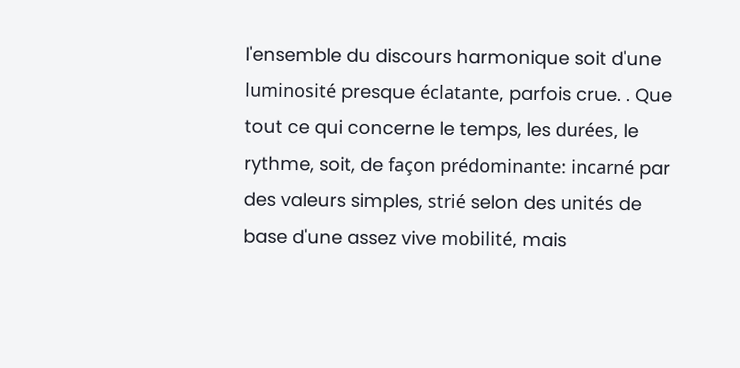l'ensemble du discours harmonique soit d'une luminosité presque éclatante, parfois crue. . Que tout ce qui concerne le temps, les durées, le rythme, soit, de façon prédominante: incarné par des valeurs simples, strié selon des unités de base d'une assez vive mobilité, mais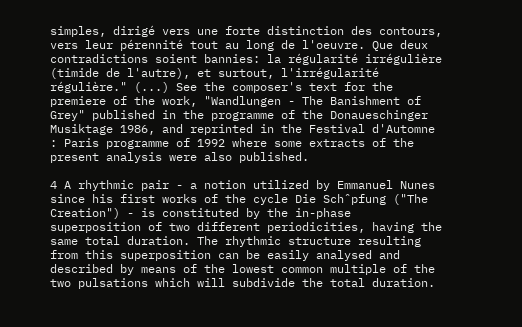simples, dirigé vers une forte distinction des contours, vers leur pérennité tout au long de l'oeuvre. Que deux contradictions soient bannies: la régularité irrégulière (timide de l'autre), et surtout, l'irrégularité régulière." (...) See the composer's text for the premiere of the work, "Wandlungen - The Banishment of Grey" published in the programme of the Donaueschinger Musiktage 1986, and reprinted in the Festival d'Automne : Paris programme of 1992 where some extracts of the present analysis were also published.

4 A rhythmic pair - a notion utilized by Emmanuel Nunes since his first works of the cycle Die Schˆpfung ("The Creation") - is constituted by the in-phase superposition of two different periodicities, having the same total duration. The rhythmic structure resulting from this superposition can be easily analysed and described by means of the lowest common multiple of the two pulsations which will subdivide the total duration.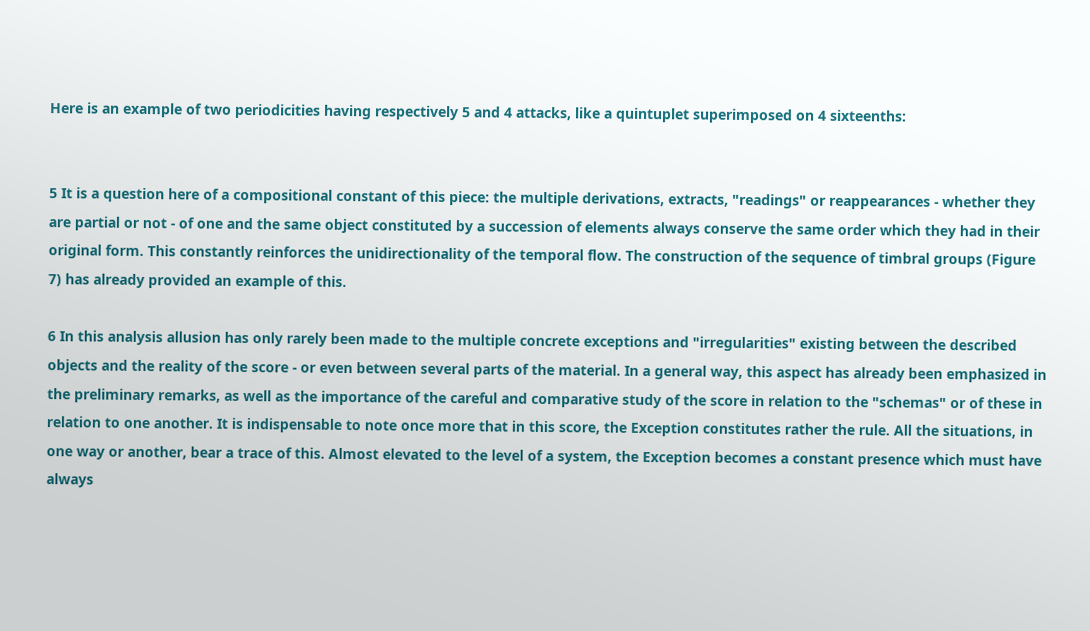Here is an example of two periodicities having respectively 5 and 4 attacks, like a quintuplet superimposed on 4 sixteenths:


5 It is a question here of a compositional constant of this piece: the multiple derivations, extracts, "readings" or reappearances - whether they are partial or not - of one and the same object constituted by a succession of elements always conserve the same order which they had in their original form. This constantly reinforces the unidirectionality of the temporal flow. The construction of the sequence of timbral groups (Figure 7) has already provided an example of this.

6 In this analysis allusion has only rarely been made to the multiple concrete exceptions and "irregularities" existing between the described objects and the reality of the score - or even between several parts of the material. In a general way, this aspect has already been emphasized in the preliminary remarks, as well as the importance of the careful and comparative study of the score in relation to the "schemas" or of these in relation to one another. It is indispensable to note once more that in this score, the Exception constitutes rather the rule. All the situations, in one way or another, bear a trace of this. Almost elevated to the level of a system, the Exception becomes a constant presence which must have always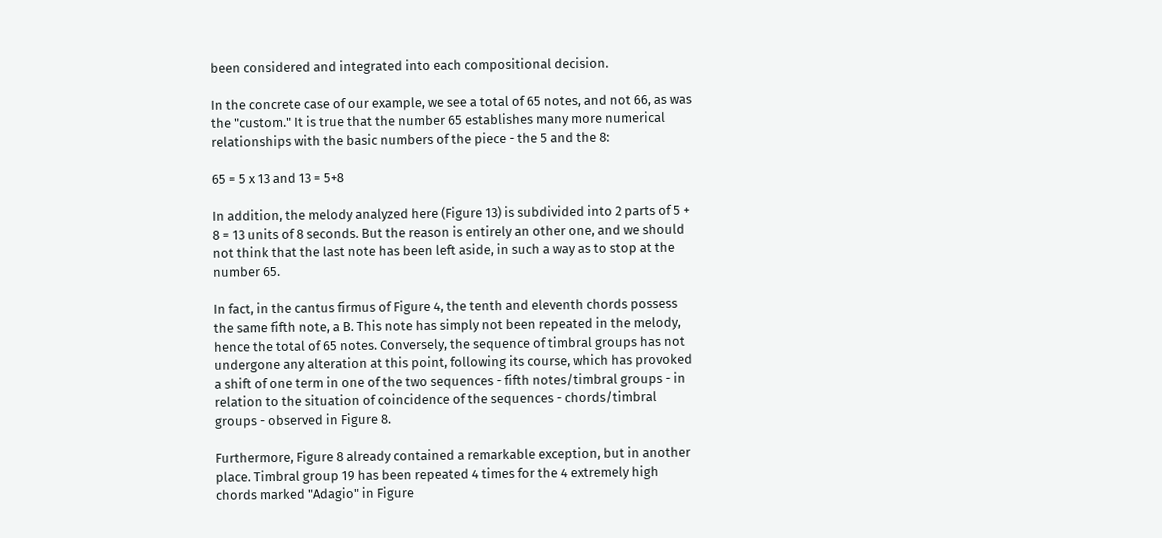been considered and integrated into each compositional decision.

In the concrete case of our example, we see a total of 65 notes, and not 66, as was the "custom." It is true that the number 65 establishes many more numerical relationships with the basic numbers of the piece - the 5 and the 8:

65 = 5 x 13 and 13 = 5+8

In addition, the melody analyzed here (Figure 13) is subdivided into 2 parts of 5 + 8 = 13 units of 8 seconds. But the reason is entirely an other one, and we should not think that the last note has been left aside, in such a way as to stop at the number 65.

In fact, in the cantus firmus of Figure 4, the tenth and eleventh chords possess the same fifth note, a B. This note has simply not been repeated in the melody, hence the total of 65 notes. Conversely, the sequence of timbral groups has not undergone any alteration at this point, following its course, which has provoked a shift of one term in one of the two sequences - fifth notes/timbral groups - in relation to the situation of coincidence of the sequences - chords/timbral groups - observed in Figure 8.

Furthermore, Figure 8 already contained a remarkable exception, but in another place. Timbral group 19 has been repeated 4 times for the 4 extremely high chords marked "Adagio" in Figure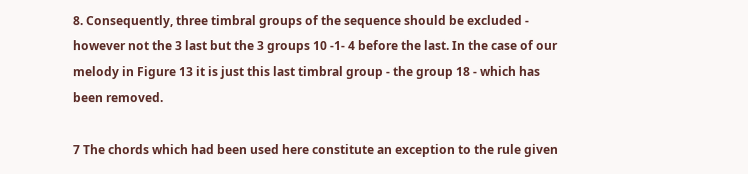8. Consequently, three timbral groups of the sequence should be excluded - however not the 3 last but the 3 groups 10 -1- 4 before the last. In the case of our melody in Figure 13 it is just this last timbral group - the group 18 - which has been removed.

7 The chords which had been used here constitute an exception to the rule given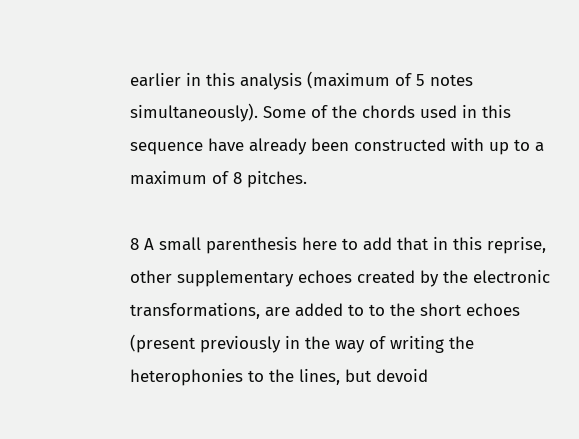earlier in this analysis (maximum of 5 notes simultaneously). Some of the chords used in this sequence have already been constructed with up to a maximum of 8 pitches.

8 A small parenthesis here to add that in this reprise, other supplementary echoes created by the electronic transformations, are added to to the short echoes (present previously in the way of writing the heterophonies to the lines, but devoid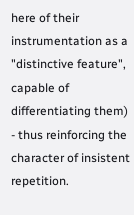here of their instrumentation as a "distinctive feature", capable of differentiating them) - thus reinforcing the character of insistent repetition.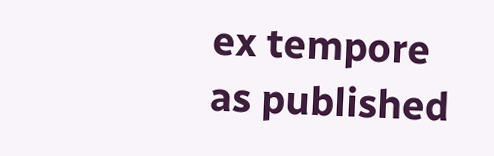ex tempore
as published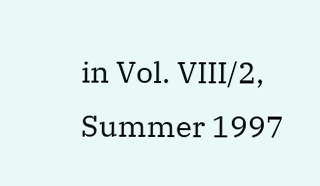in Vol. VIII/2, Summer 1997